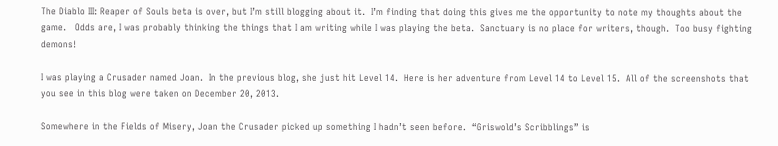The Diablo III: Reaper of Souls beta is over, but I’m still blogging about it.  I’m finding that doing this gives me the opportunity to note my thoughts about the game.   Odds are, I was probably thinking the things that I am writing while I was playing the beta.  Sanctuary is no place for writers, though.  Too busy fighting demons!

I was playing a Crusader named Joan.  In the previous blog, she just hit Level 14.  Here is her adventure from Level 14 to Level 15.  All of the screenshots that you see in this blog were taken on December 20, 2013.

Somewhere in the Fields of Misery, Joan the Crusader picked up something I hadn’t seen before.  “Griswold’s Scribblings” is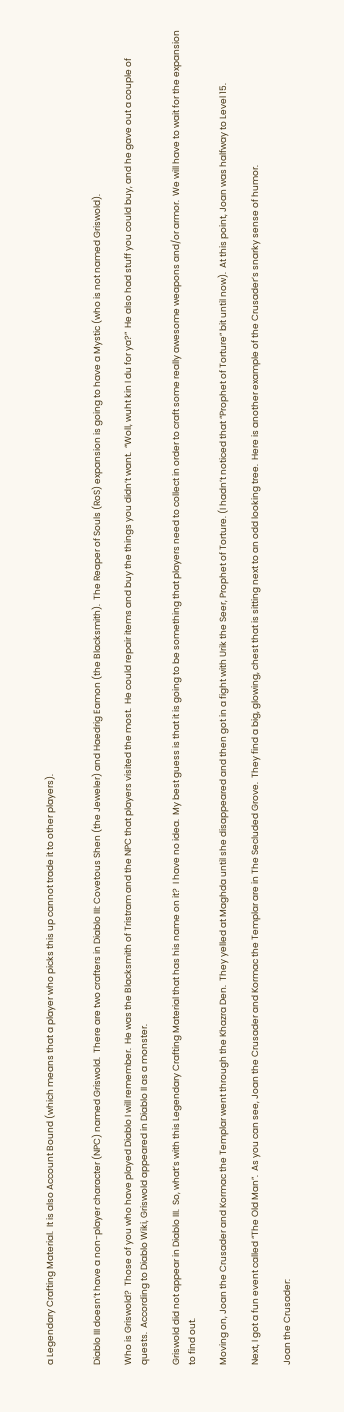a Legendary Crafting Material.  It is also Account Bound (which means that a player who picks this up cannot trade it to other players).


Diablo III doesn’t have a non-player character (NPC) named Griswold.  There are two crafters in Diablo III: Covetous Shen (the Jeweler) and Haedrig Eamon (the Blacksmith).  The Reaper of Souls (RoS) expansion is going to have a Mystic (who is not named Griswold).

Who is Griswold?  Those of you who have played Diablo I will remember.  He was the Blacksmith of Tristram and the NPC that players visited the most.  He could repair items and buy the things you didn’t want.  “Woll, wuht kin I du for ya?”  He also had stuff you could buy, and he gave out a couple of quests.  According to Diablo Wiki, Griswold appeared in Diablo II as a monster.

Griswold did not appear in Diablo III.  So, what’s with this Legendary Crafting Material that has his name on it?  I have no idea.  My best guess is that it is going to be something that players need to collect in order to craft some really awesome weapons and/or armor.  We will have to wait for the expansion to find out.

Moving on, Joan the Crusader and Kormac the Templar went through the Khazra Den.  They yelled at Maghda until she disappeared and then got in a fight with Urik the Seer, Prophet of Torture. (I hadn’t noticed that “Prophet of Torture” bit until now).  At this point, Joan was halfway to Level 15.

Next, I got a fun event called “The Old Man”.  As you can see, Joan the Crusader and Kormac the Templar are in The Secluded Grove.  They find a big, glowing, chest that is sitting next to an odd looking tree.  Here is another example of the Crusader’s snarky sense of humor.

Joan the Crusader: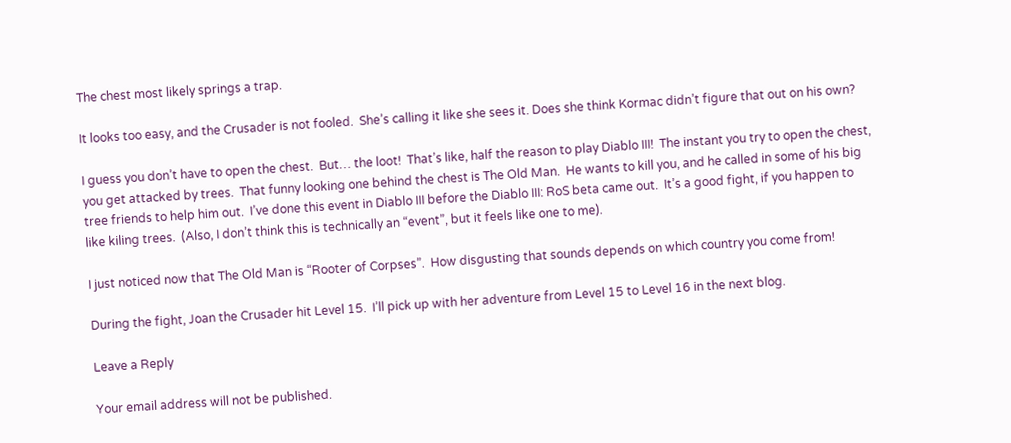The chest most likely springs a trap.

It looks too easy, and the Crusader is not fooled.  She’s calling it like she sees it. Does she think Kormac didn’t figure that out on his own?

I guess you don’t have to open the chest.  But… the loot!  That’s like, half the reason to play Diablo III!  The instant you try to open the chest, you get attacked by trees.  That funny looking one behind the chest is The Old Man.  He wants to kill you, and he called in some of his big tree friends to help him out.  I’ve done this event in Diablo III before the Diablo III: RoS beta came out.  It’s a good fight, if you happen to like kiling trees.  (Also, I don’t think this is technically an “event”, but it feels like one to me).

I just noticed now that The Old Man is “Rooter of Corpses”.  How disgusting that sounds depends on which country you come from!

During the fight, Joan the Crusader hit Level 15.  I’ll pick up with her adventure from Level 15 to Level 16 in the next blog.

Leave a Reply

Your email address will not be published.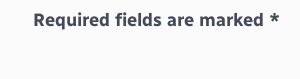Required fields are marked *